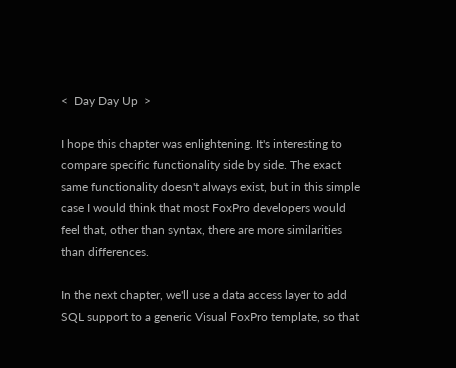<  Day Day Up  >

I hope this chapter was enlightening. It's interesting to compare specific functionality side by side. The exact same functionality doesn't always exist, but in this simple case I would think that most FoxPro developers would feel that, other than syntax, there are more similarities than differences.

In the next chapter, we'll use a data access layer to add SQL support to a generic Visual FoxPro template, so that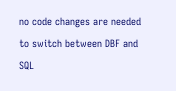no code changes are needed to switch between DBF and SQL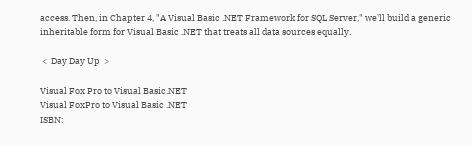access. Then, in Chapter 4, "A Visual Basic .NET Framework for SQL Server," we'll build a generic inheritable form for Visual Basic .NET that treats all data sources equally.

 <  Day Day Up  >

Visual Fox Pro to Visual Basic.NET
Visual FoxPro to Visual Basic .NET
ISBN: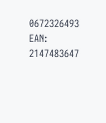0672326493
EAN: 2147483647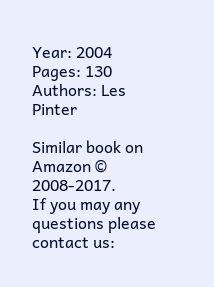Year: 2004
Pages: 130
Authors: Les Pinter

Similar book on Amazon © 2008-2017.
If you may any questions please contact us: